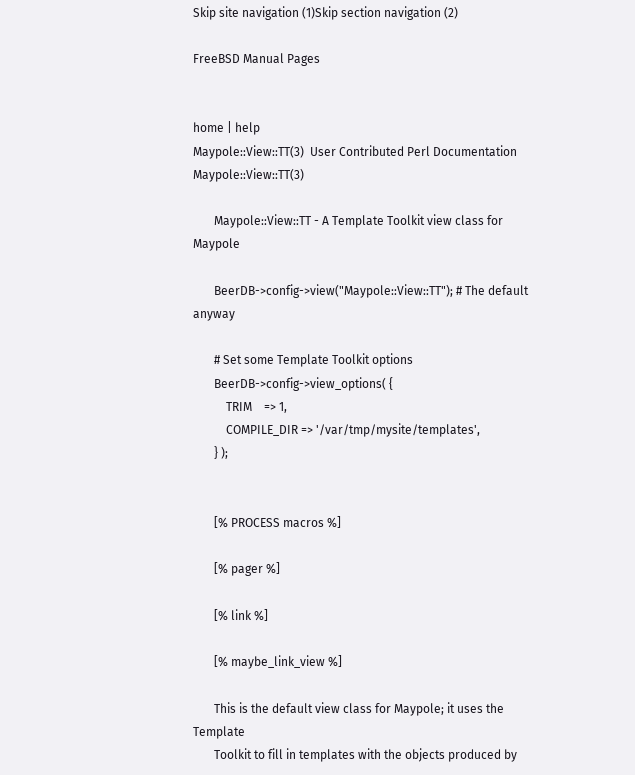Skip site navigation (1)Skip section navigation (2)

FreeBSD Manual Pages


home | help
Maypole::View::TT(3)  User Contributed Perl Documentation Maypole::View::TT(3)

       Maypole::View::TT - A Template Toolkit view class for Maypole

       BeerDB->config->view("Maypole::View::TT"); # The default anyway

       # Set some Template Toolkit options
       BeerDB->config->view_options( {
           TRIM    => 1,
           COMPILE_DIR => '/var/tmp/mysite/templates',
       } );


       [% PROCESS macros %]

       [% pager %]

       [% link %]

       [% maybe_link_view %]

       This is the default view class for Maypole; it uses the Template
       Toolkit to fill in templates with the objects produced by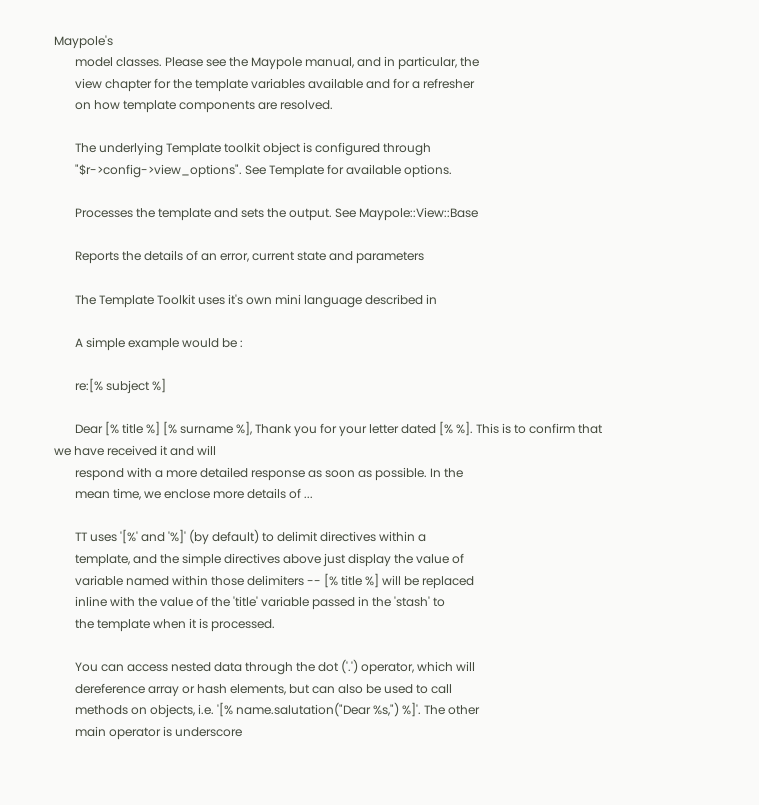Maypole's
       model classes. Please see the Maypole manual, and in particular, the
       view chapter for the template variables available and for a refresher
       on how template components are resolved.

       The underlying Template toolkit object is configured through
       "$r->config->view_options". See Template for available options.

       Processes the template and sets the output. See Maypole::View::Base

       Reports the details of an error, current state and parameters

       The Template Toolkit uses it's own mini language described in

       A simple example would be :

       re:[% subject %]

       Dear [% title %] [% surname %], Thank you for your letter dated [% %]. This is to confirm that we have received it and will
       respond with a more detailed response as soon as possible. In the
       mean time, we enclose more details of ...

       TT uses '[%' and '%]' (by default) to delimit directives within a
       template, and the simple directives above just display the value of
       variable named within those delimiters -- [% title %] will be replaced
       inline with the value of the 'title' variable passed in the 'stash' to
       the template when it is processed.

       You can access nested data through the dot ('.') operator, which will
       dereference array or hash elements, but can also be used to call
       methods on objects, i.e. '[% name.salutation("Dear %s,") %]'. The other
       main operator is underscore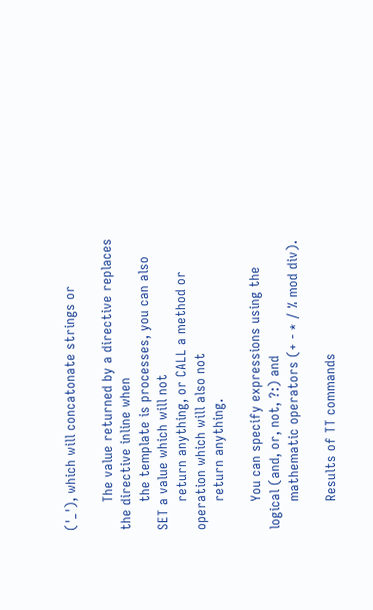('_'), which will concatonate strings or

       The value returned by a directive replaces the directive inline when
       the template is processes, you can also SET a value which will not
       return anything, or CALL a method or operation which will also not
       return anything.

       You can specify expressions using the logical (and, or, not, ?:) and
       mathematic operators (+ - * / % mod div).

       Results of TT commands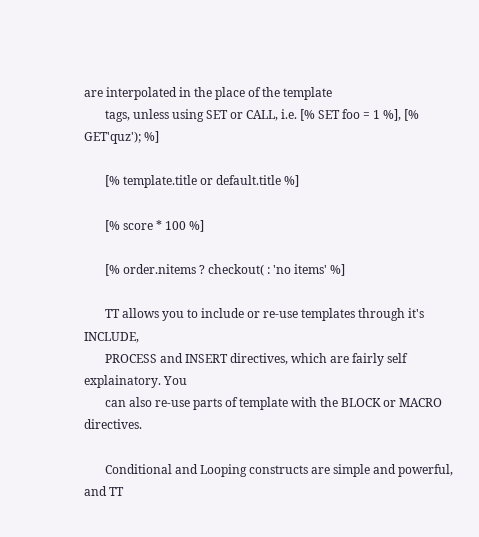are interpolated in the place of the template
       tags, unless using SET or CALL, i.e. [% SET foo = 1 %], [% GET'quz'); %]

       [% template.title or default.title %]

       [% score * 100 %]

       [% order.nitems ? checkout( : 'no items' %]

       TT allows you to include or re-use templates through it's INCLUDE,
       PROCESS and INSERT directives, which are fairly self explainatory. You
       can also re-use parts of template with the BLOCK or MACRO directives.

       Conditional and Looping constructs are simple and powerful, and TT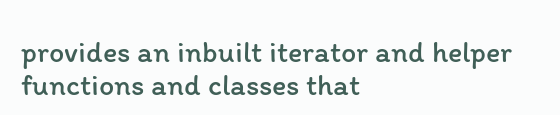provides an inbuilt iterator and helper functions and classes that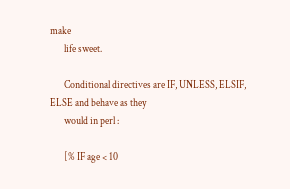make
       life sweet.

       Conditional directives are IF, UNLESS, ELSIF, ELSE and behave as they
       would in perl :

       [% IF age < 10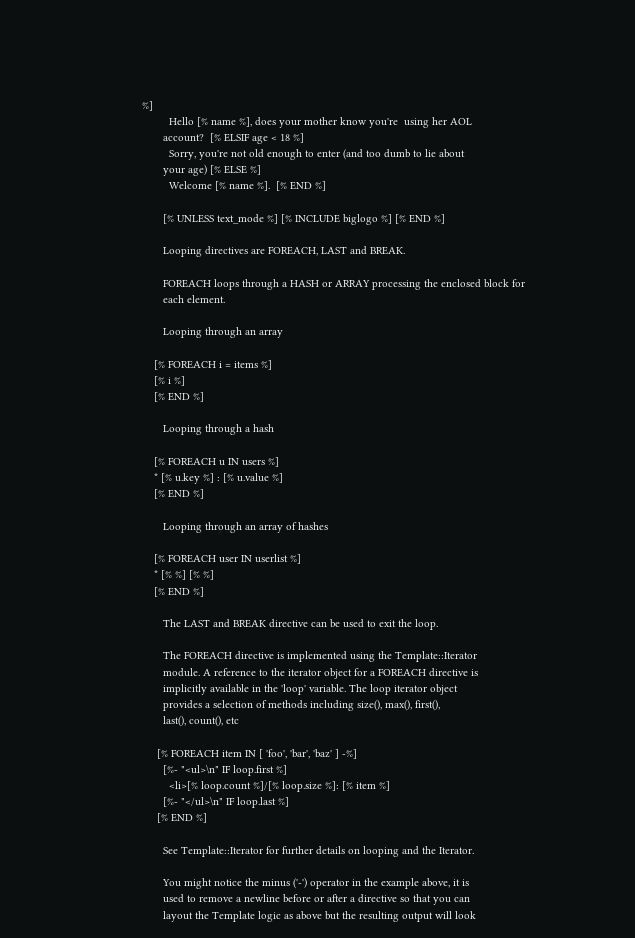%]
         Hello [% name %], does your mother know you're  using her AOL
       account?  [% ELSIF age < 18 %]
         Sorry, you're not old enough to enter (and too dumb to lie about
       your age) [% ELSE %]
         Welcome [% name %].  [% END %]

       [% UNLESS text_mode %] [% INCLUDE biglogo %] [% END %]

       Looping directives are FOREACH, LAST and BREAK.

       FOREACH loops through a HASH or ARRAY processing the enclosed block for
       each element.

       Looping through an array

    [% FOREACH i = items %]
    [% i %]
    [% END %]

       Looping through a hash

    [% FOREACH u IN users %]
    * [% u.key %] : [% u.value %]
    [% END %]

       Looping through an array of hashes

    [% FOREACH user IN userlist %]
    * [% %] [% %]
    [% END %]

       The LAST and BREAK directive can be used to exit the loop.

       The FOREACH directive is implemented using the Template::Iterator
       module. A reference to the iterator object for a FOREACH directive is
       implicitly available in the 'loop' variable. The loop iterator object
       provides a selection of methods including size(), max(), first(),
       last(), count(), etc

     [% FOREACH item IN [ 'foo', 'bar', 'baz' ] -%]
       [%- "<ul>\n" IF loop.first %]
         <li>[% loop.count %]/[% loop.size %]: [% item %]
       [%- "</ul>\n" IF loop.last %]
     [% END %]

       See Template::Iterator for further details on looping and the Iterator.

       You might notice the minus ('-') operator in the example above, it is
       used to remove a newline before or after a directive so that you can
       layout the Template logic as above but the resulting output will look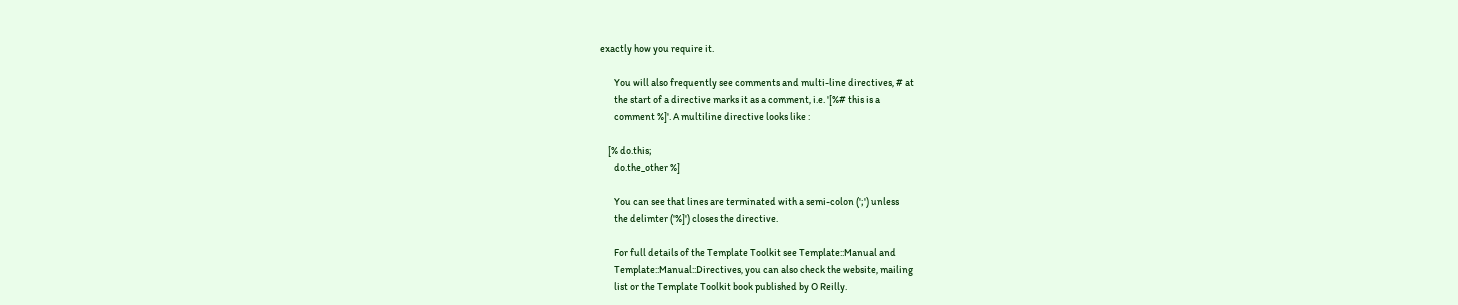exactly how you require it.

       You will also frequently see comments and multi-line directives, # at
       the start of a directive marks it as a comment, i.e. '[%# this is a
       comment %]'. A multiline directive looks like :

    [% do.this;
       do.the_other %]

       You can see that lines are terminated with a semi-colon (';') unless
       the delimter ('%]') closes the directive.

       For full details of the Template Toolkit see Template::Manual and
       Template::Manual::Directives, you can also check the website, mailing
       list or the Template Toolkit book published by O Reilly.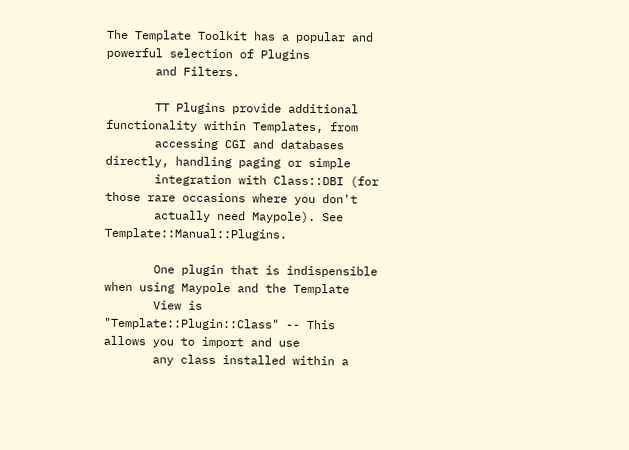The Template Toolkit has a popular and powerful selection of Plugins
       and Filters.

       TT Plugins provide additional functionality within Templates, from
       accessing CGI and databases directly, handling paging or simple
       integration with Class::DBI (for those rare occasions where you don't
       actually need Maypole). See Template::Manual::Plugins.

       One plugin that is indispensible when using Maypole and the Template
       View is "Template::Plugin::Class" -- This allows you to import and use
       any class installed within a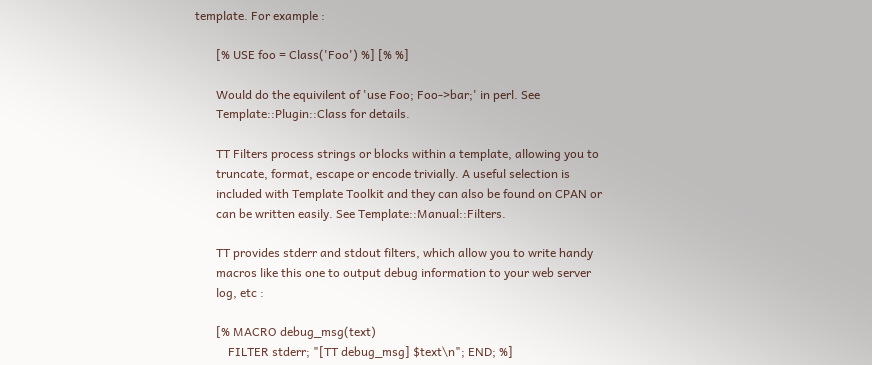template. For example :

       [% USE foo = Class('Foo') %] [% %]

       Would do the equivilent of 'use Foo; Foo->bar;' in perl. See
       Template::Plugin::Class for details.

       TT Filters process strings or blocks within a template, allowing you to
       truncate, format, escape or encode trivially. A useful selection is
       included with Template Toolkit and they can also be found on CPAN or
       can be written easily. See Template::Manual::Filters.

       TT provides stderr and stdout filters, which allow you to write handy
       macros like this one to output debug information to your web server
       log, etc :

       [% MACRO debug_msg(text)
           FILTER stderr; "[TT debug_msg] $text\n"; END; %]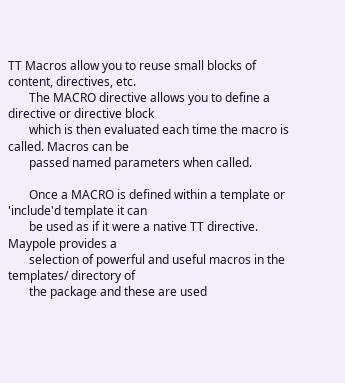TT Macros allow you to reuse small blocks of content, directives, etc.
       The MACRO directive allows you to define a directive or directive block
       which is then evaluated each time the macro is called. Macros can be
       passed named parameters when called.

       Once a MACRO is defined within a template or 'include'd template it can
       be used as if it were a native TT directive. Maypole provides a
       selection of powerful and useful macros in the templates/ directory of
       the package and these are used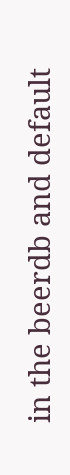in the beerdb and default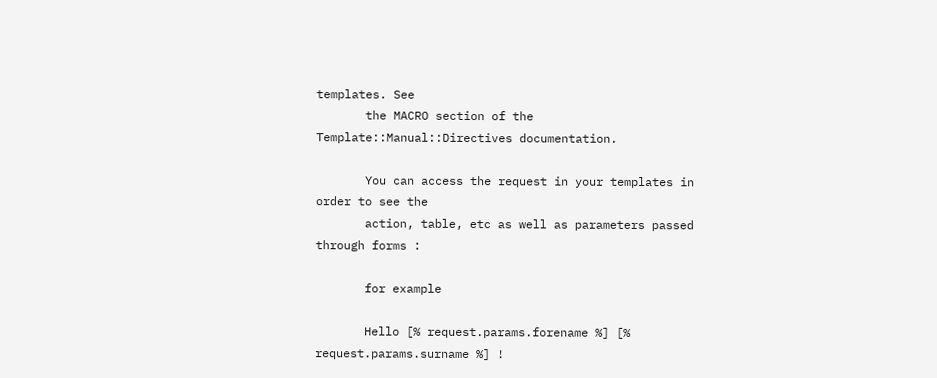templates. See
       the MACRO section of the Template::Manual::Directives documentation.

       You can access the request in your templates in order to see the
       action, table, etc as well as parameters passed through forms :

       for example

       Hello [% request.params.forename %] [% request.params.surname %] !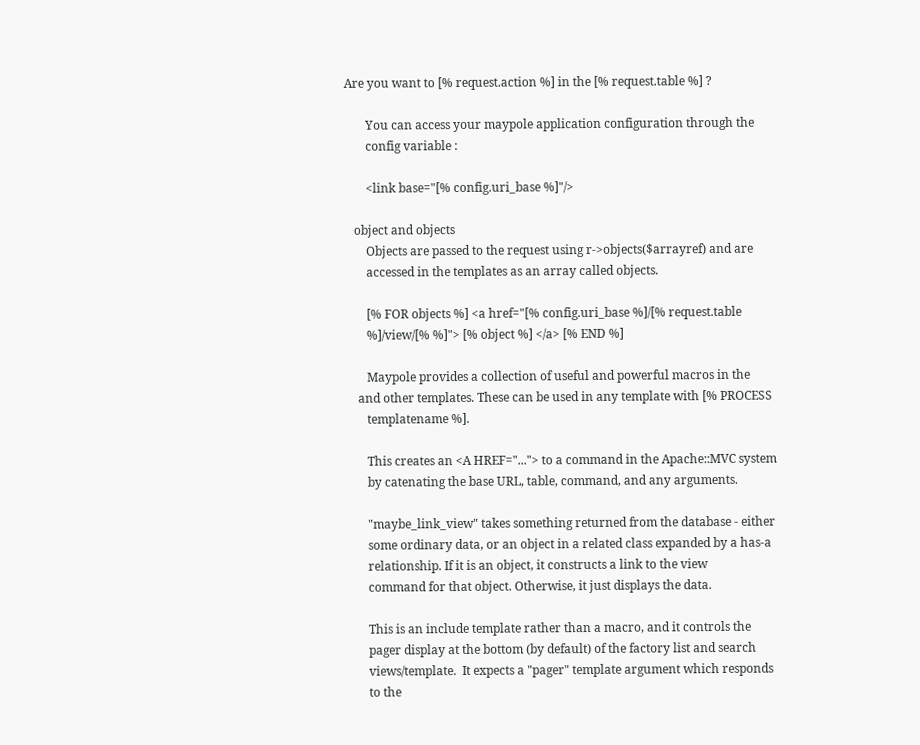Are you want to [% request.action %] in the [% request.table %] ?

       You can access your maypole application configuration through the
       config variable :

       <link base="[% config.uri_base %]"/>

   object and objects
       Objects are passed to the request using r->objects($arrayref) and are
       accessed in the templates as an array called objects.

       [% FOR objects %] <a href="[% config.uri_base %]/[% request.table
       %]/view/[% %]"> [% object %] </a> [% END %]

       Maypole provides a collection of useful and powerful macros in the
    and other templates. These can be used in any template with [% PROCESS
       templatename %].

       This creates an <A HREF="..."> to a command in the Apache::MVC system
       by catenating the base URL, table, command, and any arguments.

       "maybe_link_view" takes something returned from the database - either
       some ordinary data, or an object in a related class expanded by a has-a
       relationship. If it is an object, it constructs a link to the view
       command for that object. Otherwise, it just displays the data.

       This is an include template rather than a macro, and it controls the
       pager display at the bottom (by default) of the factory list and search
       views/template.  It expects a "pager" template argument which responds
       to the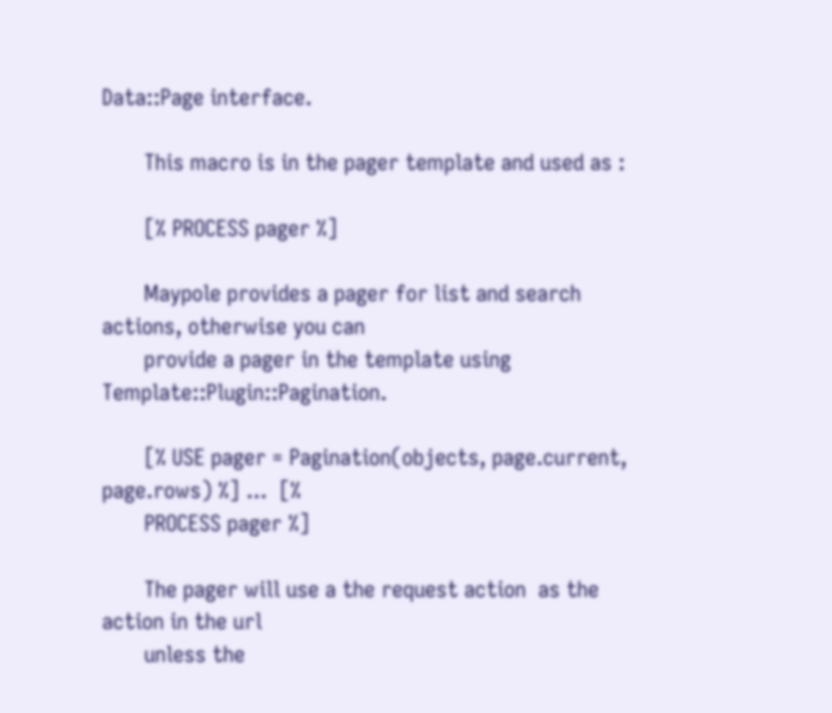Data::Page interface.

       This macro is in the pager template and used as :

       [% PROCESS pager %]

       Maypole provides a pager for list and search actions, otherwise you can
       provide a pager in the template using Template::Plugin::Pagination.

       [% USE pager = Pagination(objects, page.current, page.rows) %] ...  [%
       PROCESS pager %]

       The pager will use a the request action  as the action in the url
       unless the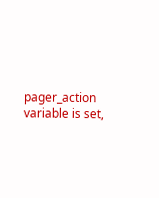pager_action variable is set,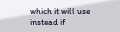which it will use instead if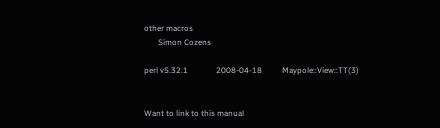other macros
       Simon Cozens

perl v5.32.1              2008-04-18          Maypole::View::TT(3)


Want to link to this manual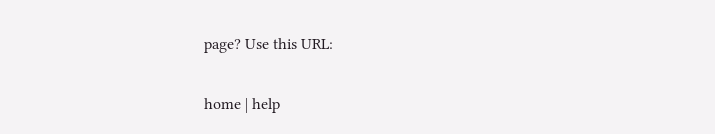page? Use this URL:

home | help